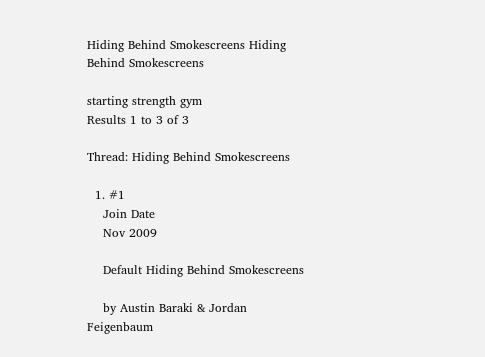Hiding Behind Smokescreens Hiding Behind Smokescreens

starting strength gym
Results 1 to 3 of 3

Thread: Hiding Behind Smokescreens

  1. #1
    Join Date
    Nov 2009

    Default Hiding Behind Smokescreens

    by Austin Baraki & Jordan Feigenbaum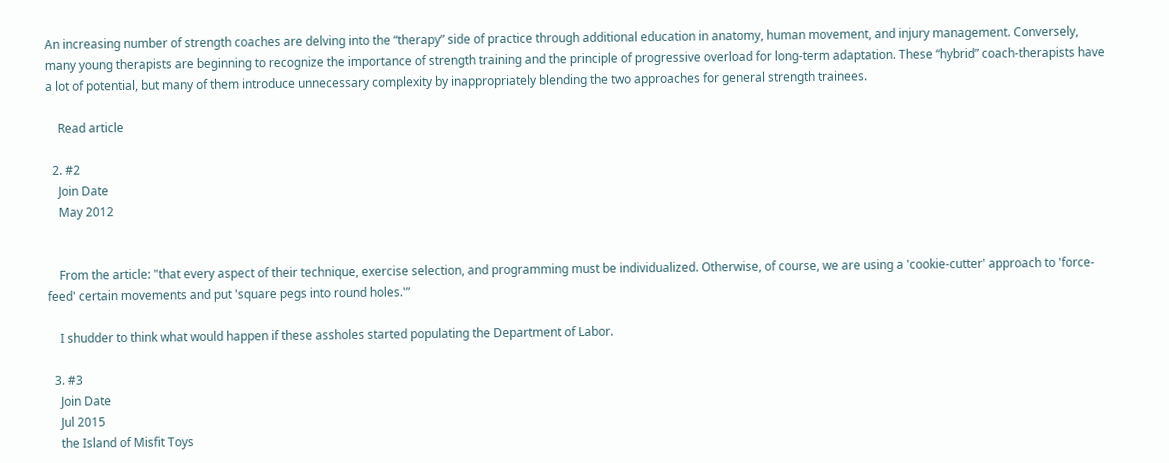An increasing number of strength coaches are delving into the “therapy” side of practice through additional education in anatomy, human movement, and injury management. Conversely, many young therapists are beginning to recognize the importance of strength training and the principle of progressive overload for long-term adaptation. These “hybrid” coach-therapists have a lot of potential, but many of them introduce unnecessary complexity by inappropriately blending the two approaches for general strength trainees.

    Read article

  2. #2
    Join Date
    May 2012


    From the article: "that every aspect of their technique, exercise selection, and programming must be individualized. Otherwise, of course, we are using a 'cookie-cutter' approach to 'force-feed' certain movements and put 'square pegs into round holes.'”

    I shudder to think what would happen if these assholes started populating the Department of Labor.

  3. #3
    Join Date
    Jul 2015
    the Island of Misfit Toys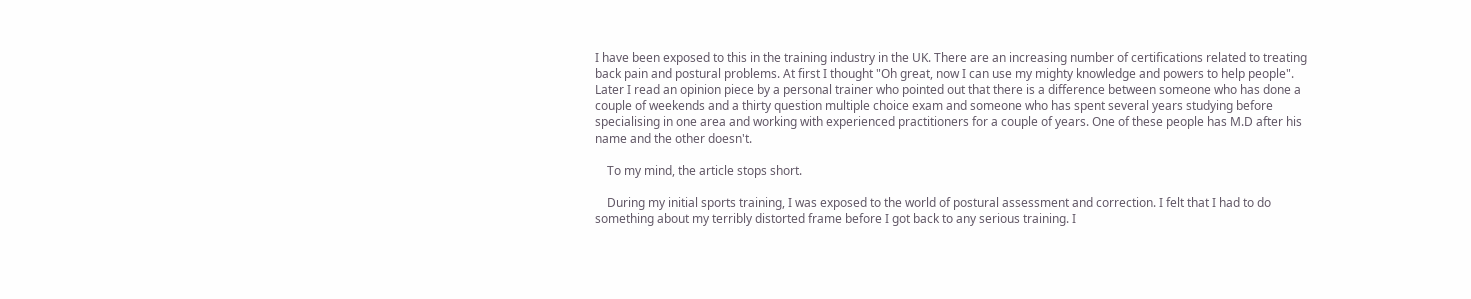I have been exposed to this in the training industry in the UK. There are an increasing number of certifications related to treating back pain and postural problems. At first I thought "Oh great, now I can use my mighty knowledge and powers to help people". Later I read an opinion piece by a personal trainer who pointed out that there is a difference between someone who has done a couple of weekends and a thirty question multiple choice exam and someone who has spent several years studying before specialising in one area and working with experienced practitioners for a couple of years. One of these people has M.D after his name and the other doesn't.

    To my mind, the article stops short.

    During my initial sports training, I was exposed to the world of postural assessment and correction. I felt that I had to do something about my terribly distorted frame before I got back to any serious training. I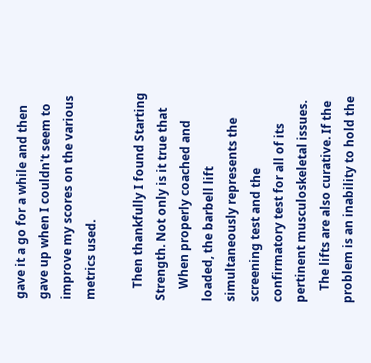gave it a go for a while and then gave up when I couldn't seem to improve my scores on the various metrics used.

    Then thankfully I found Starting Strength. Not only is it true that
    When properly coached and loaded, the barbell lift simultaneously represents the screening test and the confirmatory test for all of its pertinent musculoskeletal issues.
    The lifts are also curative. If the problem is an inability to hold the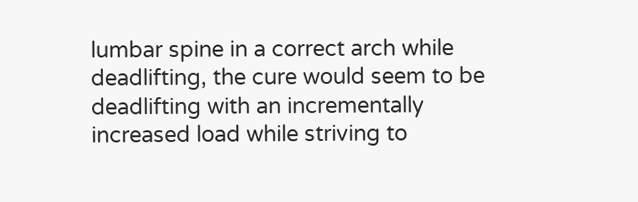lumbar spine in a correct arch while deadlifting, the cure would seem to be deadlifting with an incrementally increased load while striving to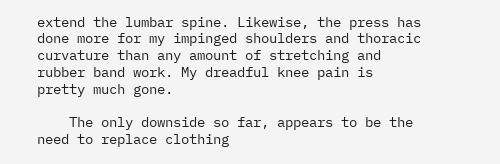extend the lumbar spine. Likewise, the press has done more for my impinged shoulders and thoracic curvature than any amount of stretching and rubber band work. My dreadful knee pain is pretty much gone.

    The only downside so far, appears to be the need to replace clothing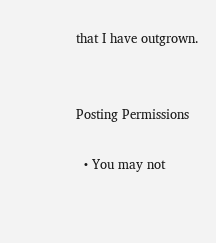that I have outgrown.


Posting Permissions

  • You may not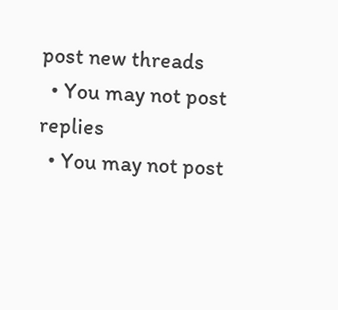post new threads
  • You may not post replies
  • You may not post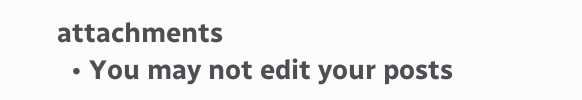attachments
  • You may not edit your posts